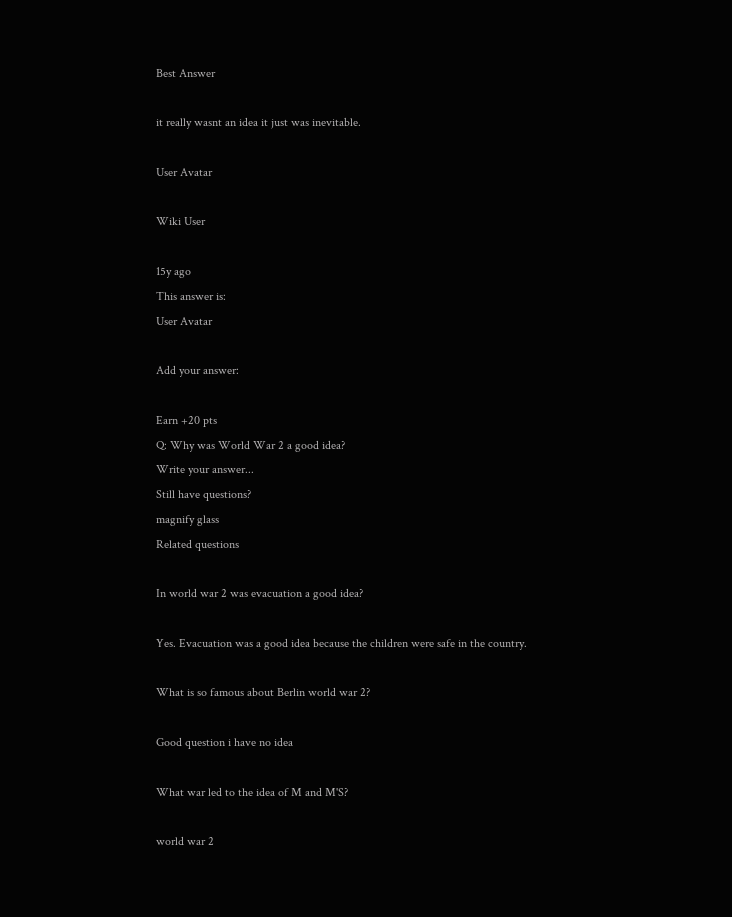Best Answer

it really wasnt an idea it just was inevitable.

User Avatar

Wiki User

15y ago
This answer is:
User Avatar

Add your answer:

Earn +20 pts
Q: Why was World War 2 a good idea?
Write your answer...
Still have questions?
magnify glass
Related questions

In world war 2 was evacuation a good idea?

Yes. Evacuation was a good idea because the children were safe in the country.

What is so famous about Berlin world war 2?

Good question i have no idea

What war led to the idea of M and M'S?

world war 2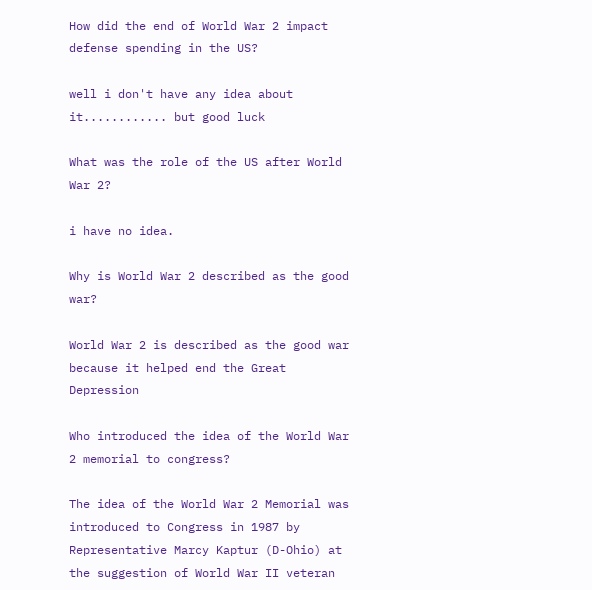How did the end of World War 2 impact defense spending in the US?

well i don't have any idea about it............ but good luck

What was the role of the US after World War 2?

i have no idea.

Why is World War 2 described as the good war?

World War 2 is described as the good war because it helped end the Great Depression

Who introduced the idea of the World War 2 memorial to congress?

The idea of the World War 2 Memorial was introduced to Congress in 1987 by Representative Marcy Kaptur (D-Ohio) at the suggestion of World War II veteran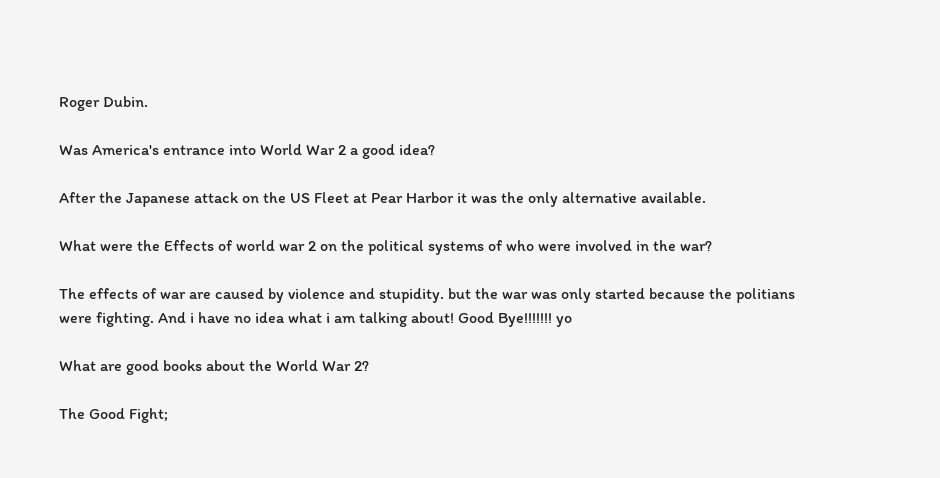Roger Dubin.

Was America's entrance into World War 2 a good idea?

After the Japanese attack on the US Fleet at Pear Harbor it was the only alternative available.

What were the Effects of world war 2 on the political systems of who were involved in the war?

The effects of war are caused by violence and stupidity. but the war was only started because the politians were fighting. And i have no idea what i am talking about! Good Bye!!!!!!! yo

What are good books about the World War 2?

The Good Fight;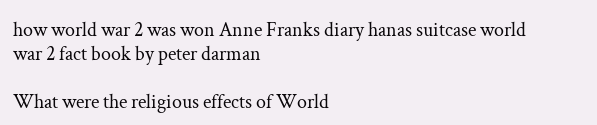how world war 2 was won Anne Franks diary hanas suitcase world war 2 fact book by peter darman

What were the religious effects of World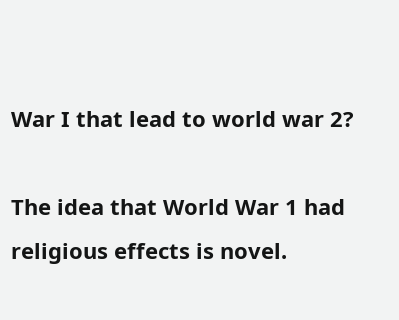War I that lead to world war 2?

The idea that World War 1 had religious effects is novel.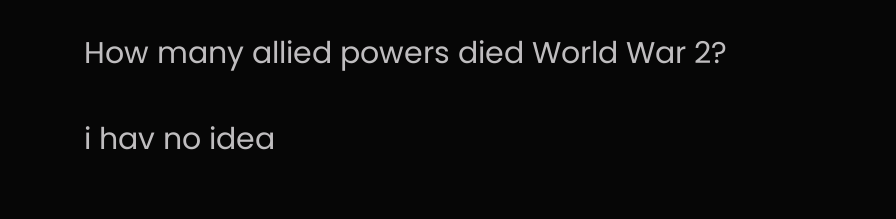How many allied powers died World War 2?

i hav no idea